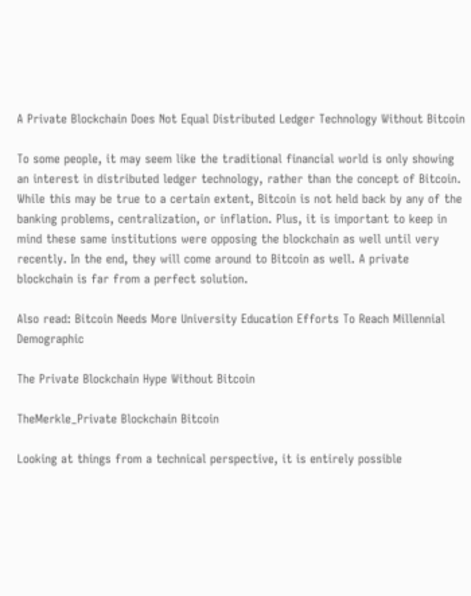A Private Blockchain Does Not Equal Distributed Ledger Technology Without Bitcoin

To some people, it may seem like the traditional financial world is only showing an interest in distributed ledger technology, rather than the concept of Bitcoin. While this may be true to a certain extent, Bitcoin is not held back by any of the banking problems, centralization, or inflation. Plus, it is important to keep in mind these same institutions were opposing the blockchain as well until very recently. In the end, they will come around to Bitcoin as well. A private blockchain is far from a perfect solution.

Also read: Bitcoin Needs More University Education Efforts To Reach Millennial Demographic

The Private Blockchain Hype Without Bitcoin

TheMerkle_Private Blockchain Bitcoin

Looking at things from a technical perspective, it is entirely possible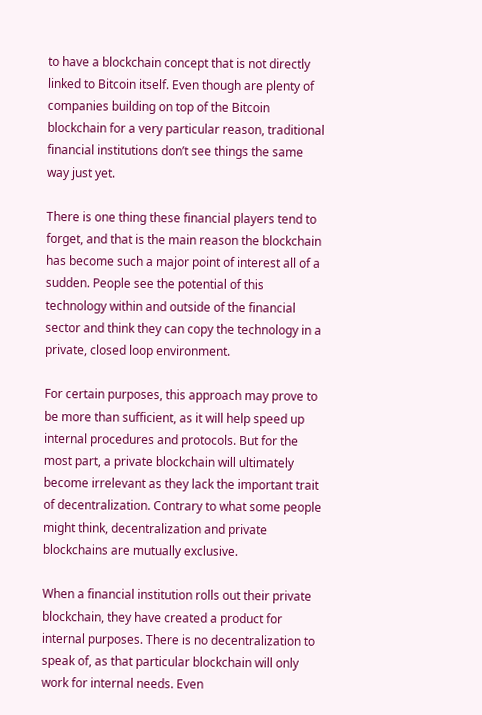to have a blockchain concept that is not directly linked to Bitcoin itself. Even though are plenty of companies building on top of the Bitcoin blockchain for a very particular reason, traditional financial institutions don’t see things the same way just yet.

There is one thing these financial players tend to forget, and that is the main reason the blockchain has become such a major point of interest all of a sudden. People see the potential of this technology within and outside of the financial sector and think they can copy the technology in a private, closed loop environment.

For certain purposes, this approach may prove to be more than sufficient, as it will help speed up internal procedures and protocols. But for the most part, a private blockchain will ultimately become irrelevant as they lack the important trait of decentralization. Contrary to what some people might think, decentralization and private blockchains are mutually exclusive.

When a financial institution rolls out their private blockchain, they have created a product for internal purposes. There is no decentralization to speak of, as that particular blockchain will only work for internal needs. Even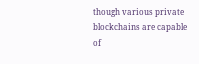though various private blockchains are capable of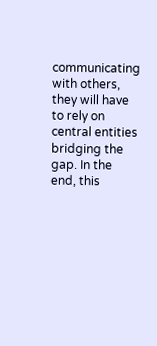communicating with others, they will have to rely on central entities bridging the gap. In the end, this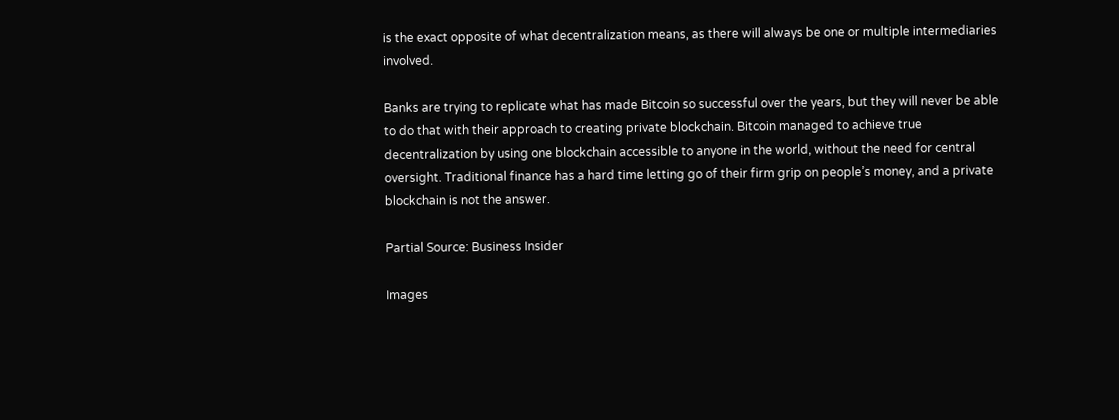is the exact opposite of what decentralization means, as there will always be one or multiple intermediaries involved.

Banks are trying to replicate what has made Bitcoin so successful over the years, but they will never be able to do that with their approach to creating private blockchain. Bitcoin managed to achieve true decentralization by using one blockchain accessible to anyone in the world, without the need for central oversight. Traditional finance has a hard time letting go of their firm grip on people’s money, and a private blockchain is not the answer.

Partial Source: Business Insider

Images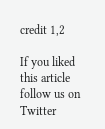credit 1,2

If you liked this article follow us on Twitter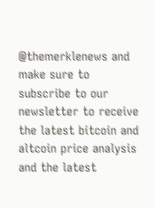@themerklenews and make sure to subscribe to our newsletter to receive the latest bitcoin and altcoin price analysis and the latest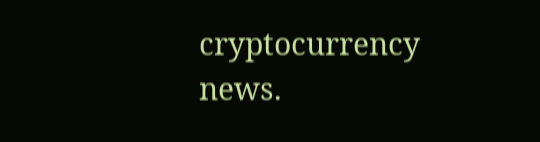cryptocurrency news.